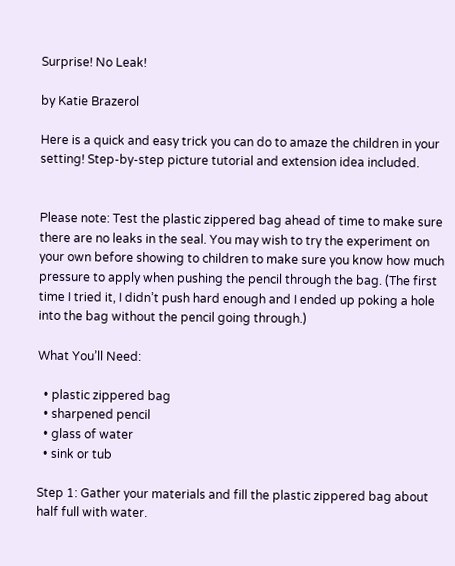Surprise! No Leak!

by Katie Brazerol

Here is a quick and easy trick you can do to amaze the children in your setting! Step-by-step picture tutorial and extension idea included.


Please note: Test the plastic zippered bag ahead of time to make sure there are no leaks in the seal. You may wish to try the experiment on your own before showing to children to make sure you know how much pressure to apply when pushing the pencil through the bag. (The first time I tried it, I didn’t push hard enough and I ended up poking a hole into the bag without the pencil going through.)

What You’ll Need:

  • plastic zippered bag
  • sharpened pencil
  • glass of water
  • sink or tub

Step 1: Gather your materials and fill the plastic zippered bag about half full with water.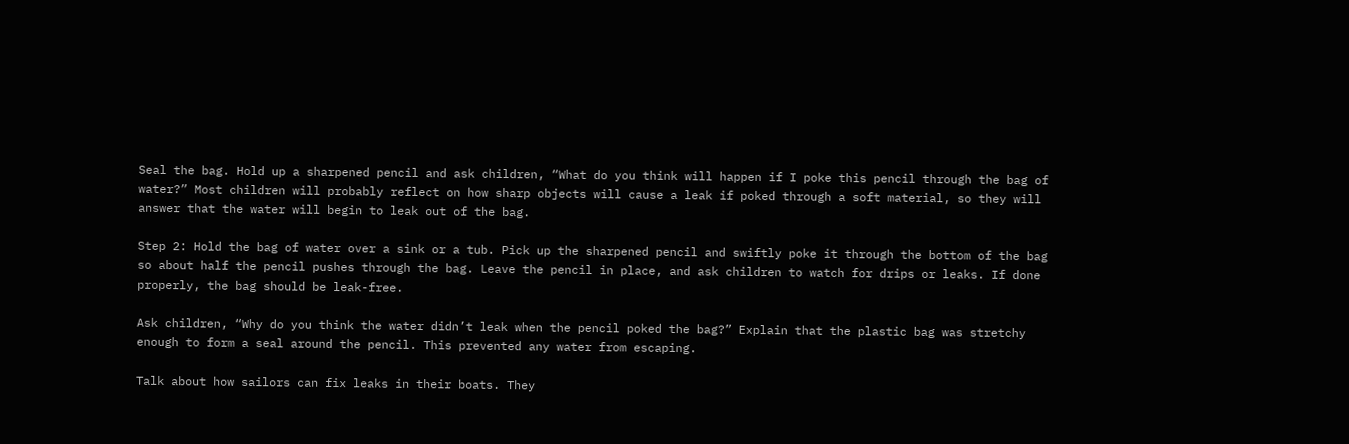Seal the bag. Hold up a sharpened pencil and ask children, “What do you think will happen if I poke this pencil through the bag of water?” Most children will probably reflect on how sharp objects will cause a leak if poked through a soft material, so they will answer that the water will begin to leak out of the bag.

Step 2: Hold the bag of water over a sink or a tub. Pick up the sharpened pencil and swiftly poke it through the bottom of the bag so about half the pencil pushes through the bag. Leave the pencil in place, and ask children to watch for drips or leaks. If done properly, the bag should be leak-free.

Ask children, “Why do you think the water didn’t leak when the pencil poked the bag?” Explain that the plastic bag was stretchy enough to form a seal around the pencil. This prevented any water from escaping.

Talk about how sailors can fix leaks in their boats. They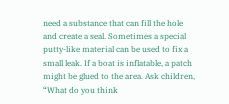need a substance that can fill the hole and create a seal. Sometimes a special putty-like material can be used to fix a small leak. If a boat is inflatable, a patch might be glued to the area. Ask children, “What do you think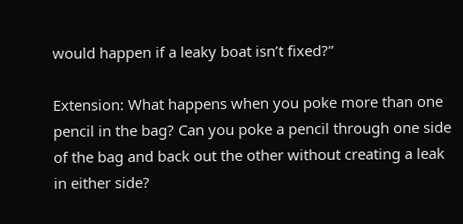would happen if a leaky boat isn’t fixed?”

Extension: What happens when you poke more than one pencil in the bag? Can you poke a pencil through one side of the bag and back out the other without creating a leak in either side?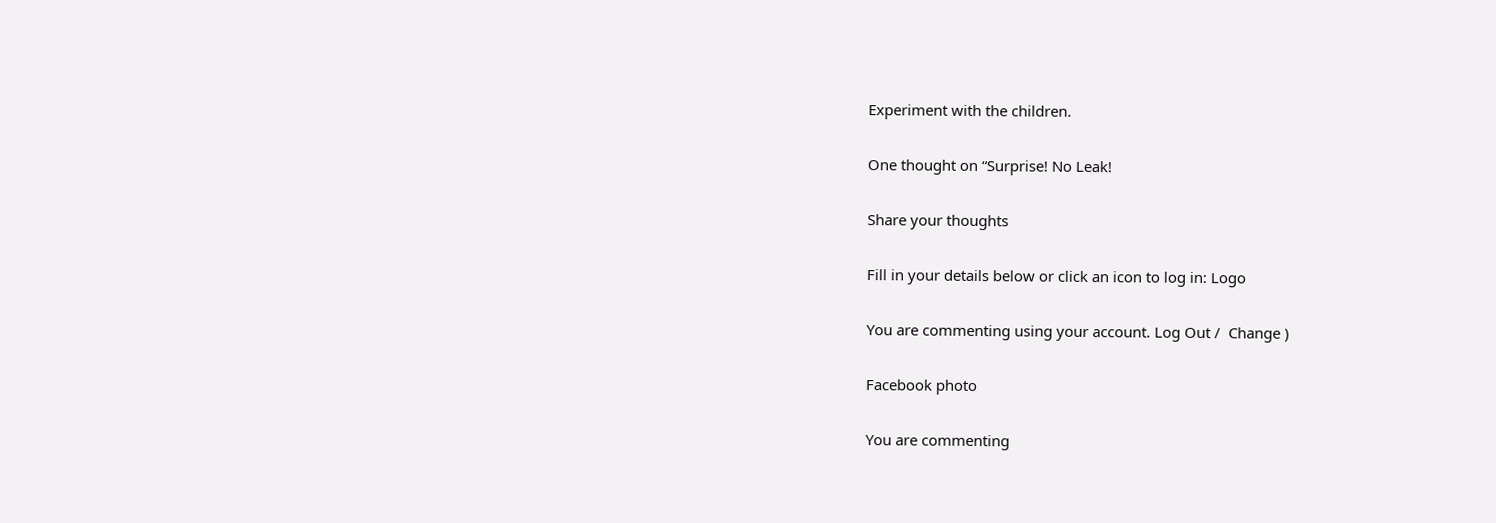Experiment with the children.

One thought on “Surprise! No Leak!

Share your thoughts

Fill in your details below or click an icon to log in: Logo

You are commenting using your account. Log Out /  Change )

Facebook photo

You are commenting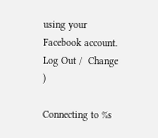using your Facebook account. Log Out /  Change )

Connecting to %s